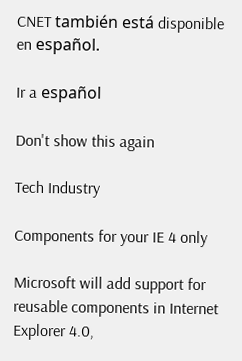CNET también está disponible en español.

Ir a español

Don't show this again

Tech Industry

Components for your IE 4 only

Microsoft will add support for reusable components in Internet Explorer 4.0,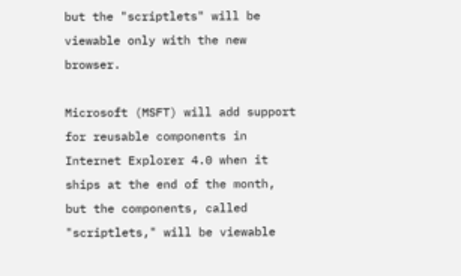but the "scriptlets" will be viewable only with the new browser.

Microsoft (MSFT) will add support for reusable components in Internet Explorer 4.0 when it ships at the end of the month, but the components, called "scriptlets," will be viewable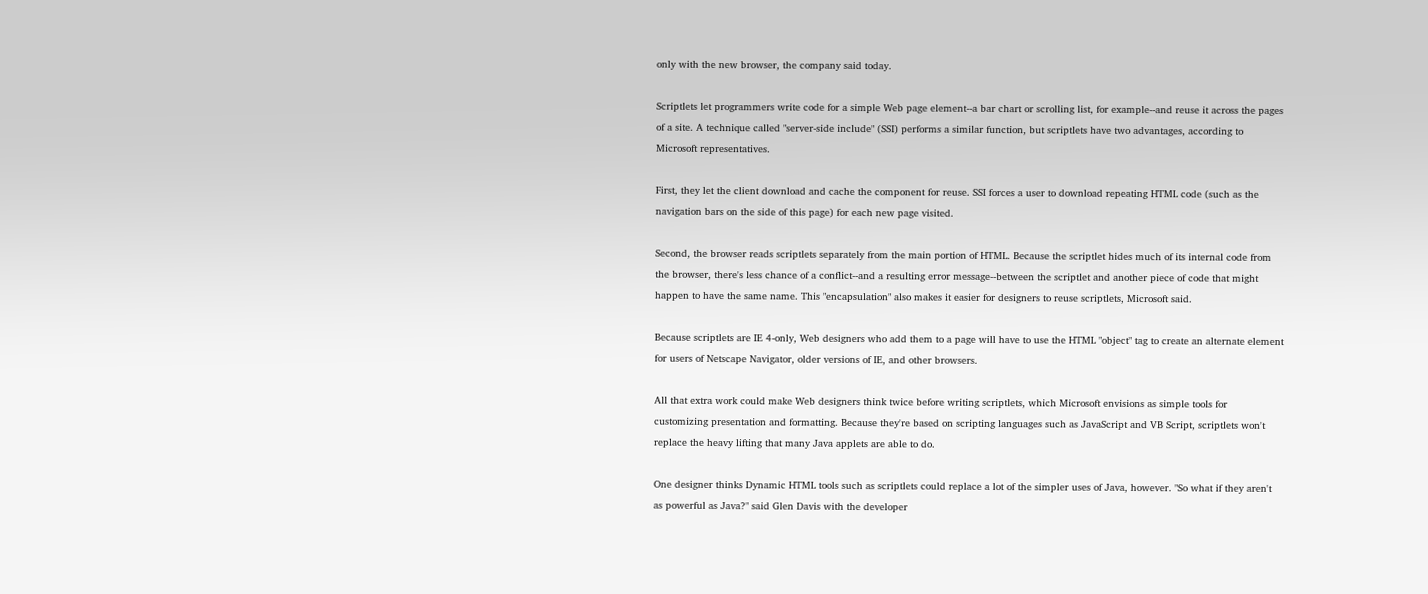only with the new browser, the company said today.

Scriptlets let programmers write code for a simple Web page element--a bar chart or scrolling list, for example--and reuse it across the pages of a site. A technique called "server-side include" (SSI) performs a similar function, but scriptlets have two advantages, according to Microsoft representatives.

First, they let the client download and cache the component for reuse. SSI forces a user to download repeating HTML code (such as the navigation bars on the side of this page) for each new page visited.

Second, the browser reads scriptlets separately from the main portion of HTML. Because the scriptlet hides much of its internal code from the browser, there's less chance of a conflict--and a resulting error message--between the scriptlet and another piece of code that might happen to have the same name. This "encapsulation" also makes it easier for designers to reuse scriptlets, Microsoft said.

Because scriptlets are IE 4-only, Web designers who add them to a page will have to use the HTML "object" tag to create an alternate element for users of Netscape Navigator, older versions of IE, and other browsers.

All that extra work could make Web designers think twice before writing scriptlets, which Microsoft envisions as simple tools for customizing presentation and formatting. Because they're based on scripting languages such as JavaScript and VB Script, scriptlets won't replace the heavy lifting that many Java applets are able to do.

One designer thinks Dynamic HTML tools such as scriptlets could replace a lot of the simpler uses of Java, however. "So what if they aren't as powerful as Java?" said Glen Davis with the developer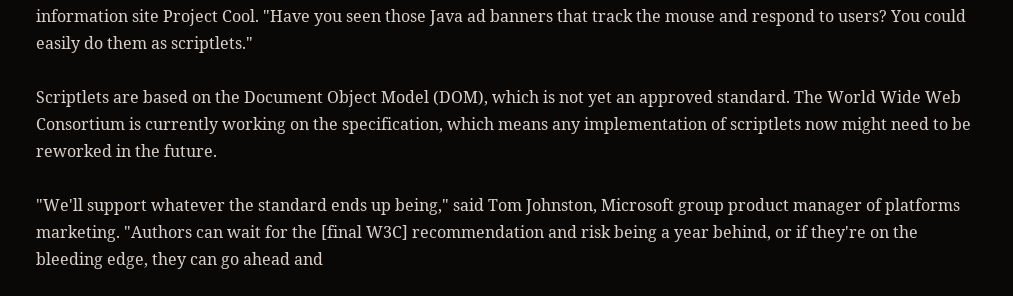information site Project Cool. "Have you seen those Java ad banners that track the mouse and respond to users? You could easily do them as scriptlets."

Scriptlets are based on the Document Object Model (DOM), which is not yet an approved standard. The World Wide Web Consortium is currently working on the specification, which means any implementation of scriptlets now might need to be reworked in the future.

"We'll support whatever the standard ends up being," said Tom Johnston, Microsoft group product manager of platforms marketing. "Authors can wait for the [final W3C] recommendation and risk being a year behind, or if they're on the bleeding edge, they can go ahead and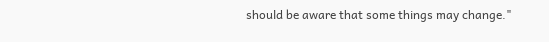should be aware that some things may change."